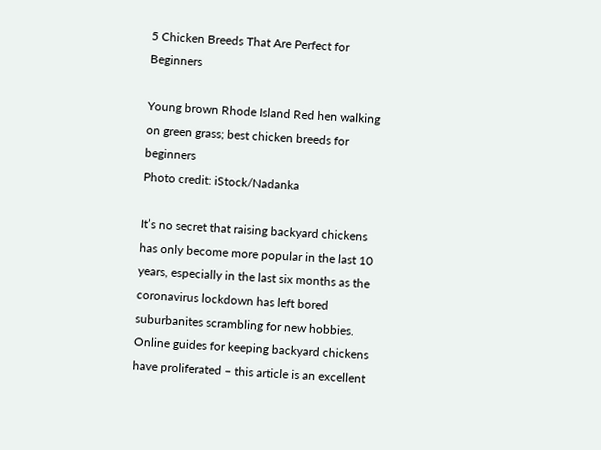5 Chicken Breeds That Are Perfect for Beginners

Young brown Rhode Island Red hen walking on green grass; best chicken breeds for beginners
Photo credit: iStock/Nadanka

It’s no secret that raising backyard chickens has only become more popular in the last 10 years, especially in the last six months as the coronavirus lockdown has left bored suburbanites scrambling for new hobbies. Online guides for keeping backyard chickens have proliferated – this article is an excellent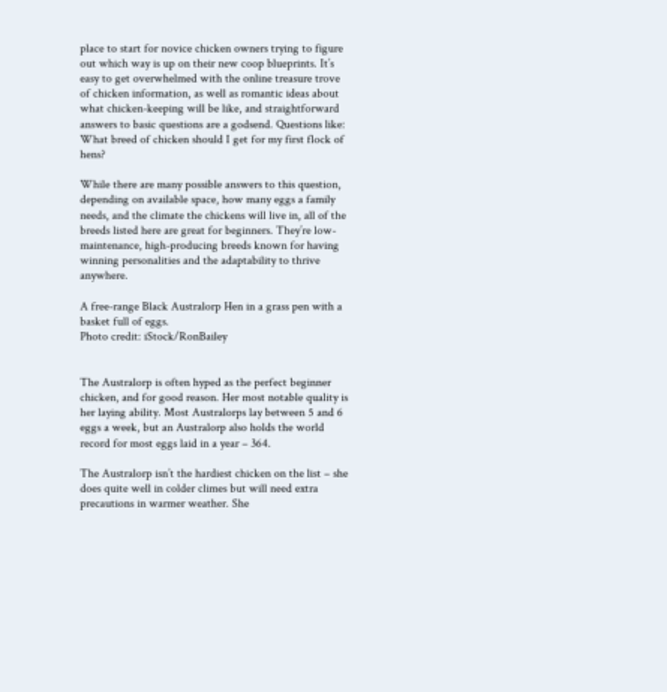place to start for novice chicken owners trying to figure out which way is up on their new coop blueprints. It’s easy to get overwhelmed with the online treasure trove of chicken information, as well as romantic ideas about what chicken-keeping will be like, and straightforward answers to basic questions are a godsend. Questions like: What breed of chicken should I get for my first flock of hens?

While there are many possible answers to this question, depending on available space, how many eggs a family needs, and the climate the chickens will live in, all of the breeds listed here are great for beginners. They’re low-maintenance, high-producing breeds known for having winning personalities and the adaptability to thrive anywhere.

A free-range Black Australorp Hen in a grass pen with a basket full of eggs.
Photo credit: iStock/RonBailey


The Australorp is often hyped as the perfect beginner chicken, and for good reason. Her most notable quality is her laying ability. Most Australorps lay between 5 and 6 eggs a week, but an Australorp also holds the world record for most eggs laid in a year – 364.

The Australorp isn’t the hardiest chicken on the list – she does quite well in colder climes but will need extra precautions in warmer weather. She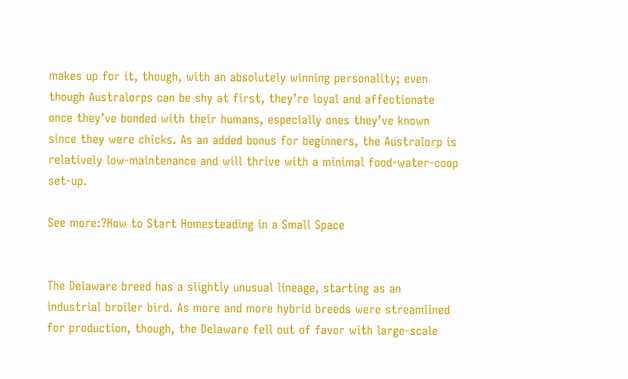makes up for it, though, with an absolutely winning personality; even though Australorps can be shy at first, they’re loyal and affectionate once they’ve bonded with their humans, especially ones they’ve known since they were chicks. As an added bonus for beginners, the Australorp is relatively low-maintenance and will thrive with a minimal food-water-coop set-up.

See more:?How to Start Homesteading in a Small Space


The Delaware breed has a slightly unusual lineage, starting as an industrial broiler bird. As more and more hybrid breeds were streamlined for production, though, the Delaware fell out of favor with large-scale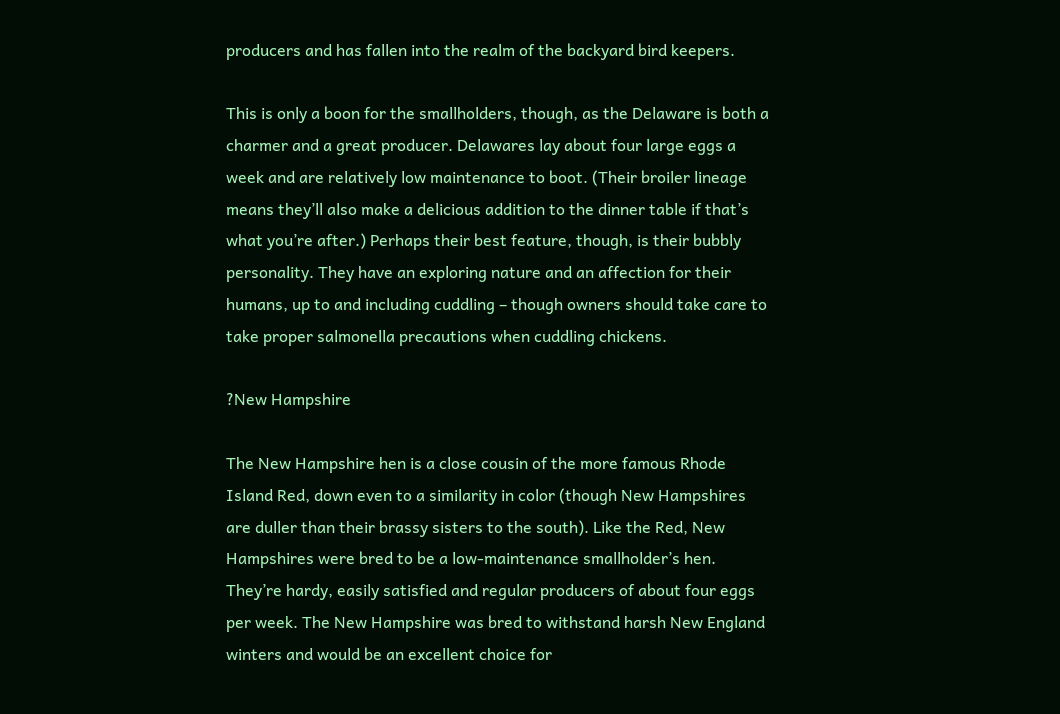producers and has fallen into the realm of the backyard bird keepers.

This is only a boon for the smallholders, though, as the Delaware is both a charmer and a great producer. Delawares lay about four large eggs a week and are relatively low maintenance to boot. (Their broiler lineage means they’ll also make a delicious addition to the dinner table if that’s what you’re after.) Perhaps their best feature, though, is their bubbly personality. They have an exploring nature and an affection for their humans, up to and including cuddling – though owners should take care to take proper salmonella precautions when cuddling chickens.

?New Hampshire

The New Hampshire hen is a close cousin of the more famous Rhode Island Red, down even to a similarity in color (though New Hampshires are duller than their brassy sisters to the south). Like the Red, New Hampshires were bred to be a low-maintenance smallholder’s hen. They’re hardy, easily satisfied and regular producers of about four eggs per week. The New Hampshire was bred to withstand harsh New England winters and would be an excellent choice for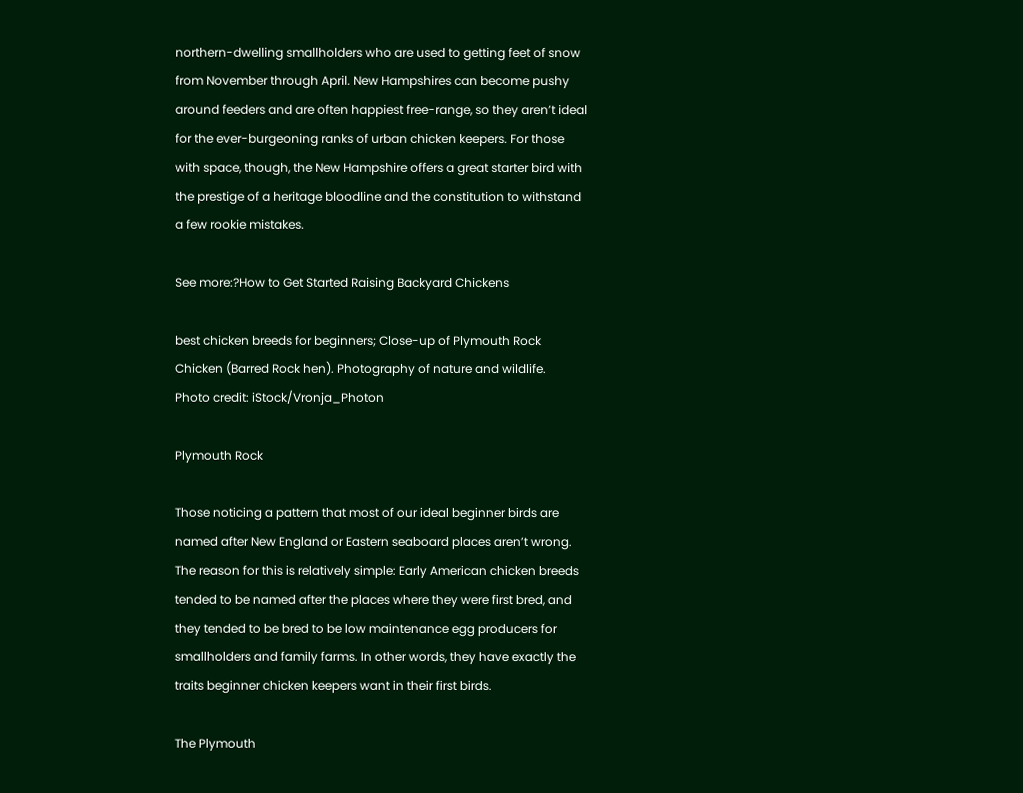northern-dwelling smallholders who are used to getting feet of snow from November through April. New Hampshires can become pushy around feeders and are often happiest free-range, so they aren’t ideal for the ever-burgeoning ranks of urban chicken keepers. For those with space, though, the New Hampshire offers a great starter bird with the prestige of a heritage bloodline and the constitution to withstand a few rookie mistakes.

See more:?How to Get Started Raising Backyard Chickens

best chicken breeds for beginners; Close-up of Plymouth Rock Chicken (Barred Rock hen). Photography of nature and wildlife.
Photo credit: iStock/Vronja_Photon

Plymouth Rock

Those noticing a pattern that most of our ideal beginner birds are named after New England or Eastern seaboard places aren’t wrong. The reason for this is relatively simple: Early American chicken breeds tended to be named after the places where they were first bred, and they tended to be bred to be low maintenance egg producers for smallholders and family farms. In other words, they have exactly the traits beginner chicken keepers want in their first birds.

The Plymouth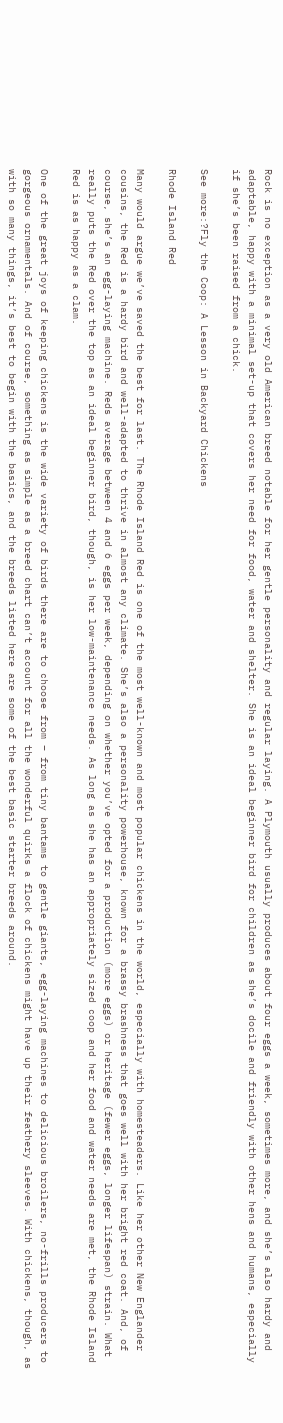Rock is no exception as a very old American breed notable for her gentle personality and regular laying. A Plymouth usually produces about four eggs a week, sometimes more, and she’s also hardy and adaptable, happy with a minimal set-up that covers her need for food, water and shelter. She is an ideal beginner bird for children as she’s docile and friendly with other hens and humans, especially if she’s been raised from a chick.

See more:?Fly the Coop: A Lesson in Backyard Chickens

Rhode Island Red

Many would argue we’ve saved the best for last. The Rhode Island Red is one of the most well-known and most popular chickens in the world, especially with homesteaders. Like her other New Englander cousins, the Red is a hardy bird and well-adapted to thrive in almost any climate. She’s also a personality powerhouse, known for a brassy brashness that goes well with her bright red coat. And, of course, she’s an egg-laying machine. Reds average between 4 and 6 eggs per week, depending on whether you’ve opted for a production (more eggs) or heritage (fewer eggs, longer lifespan) strain. What really puts the Red over the top as an ideal beginner bird, though, is her low-maintenance needs. As long as she has an appropriately sized coop and her food and water needs are met, the Rhode Island Red is as happy as a clam.

One of the great joys of keeping chickens is the wide variety of birds there are to choose from – from tiny bantams to gentle giants, egg-laying machines to delicious broilers, no-frills producers to gorgeous ornamentals. And of course, something as simple as a breed chart can’t account for all the wonderful quirks a flock of chickens might have up their feathery sleeves. With chickens, though, as with so many things, it’s best to begin with the basics, and the breeds listed here are some of the best basic starter breeds around.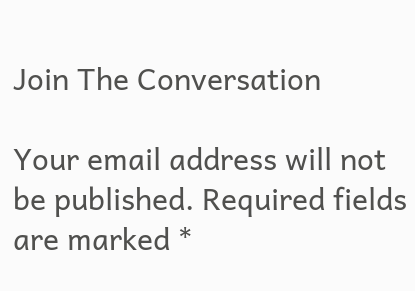Join The Conversation

Your email address will not be published. Required fields are marked *